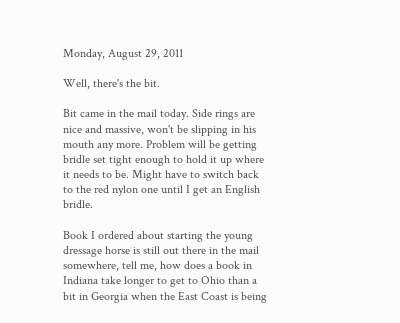Monday, August 29, 2011

Well, there's the bit.

Bit came in the mail today. Side rings are nice and massive, won't be slipping in his mouth any more. Problem will be getting bridle set tight enough to hold it up where it needs to be. Might have to switch back to the red nylon one until I get an English bridle.

Book I ordered about starting the young dressage horse is still out there in the mail somewhere, tell me, how does a book in Indiana take longer to get to Ohio than a bit in Georgia when the East Coast is being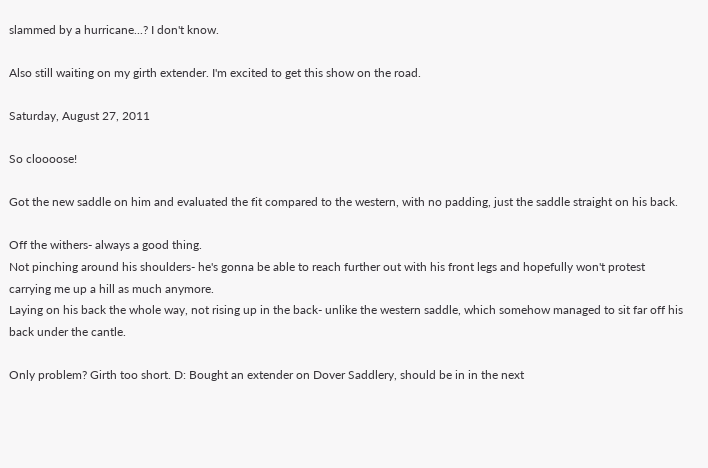slammed by a hurricane...? I don't know.

Also still waiting on my girth extender. I'm excited to get this show on the road.

Saturday, August 27, 2011

So cloooose!

Got the new saddle on him and evaluated the fit compared to the western, with no padding, just the saddle straight on his back.

Off the withers- always a good thing.
Not pinching around his shoulders- he's gonna be able to reach further out with his front legs and hopefully won't protest carrying me up a hill as much anymore.
Laying on his back the whole way, not rising up in the back- unlike the western saddle, which somehow managed to sit far off his back under the cantle.

Only problem? Girth too short. D: Bought an extender on Dover Saddlery, should be in in the next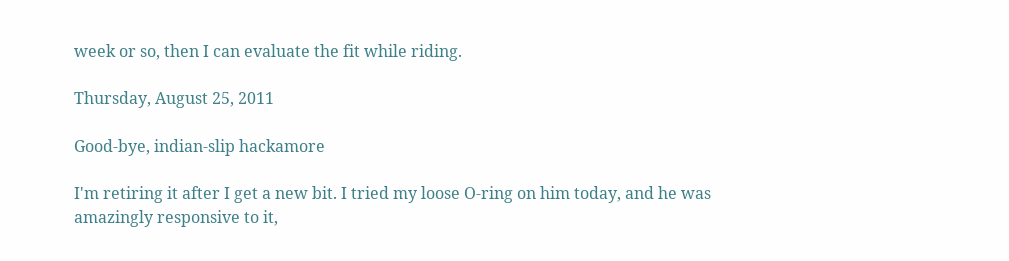week or so, then I can evaluate the fit while riding.

Thursday, August 25, 2011

Good-bye, indian-slip hackamore

I'm retiring it after I get a new bit. I tried my loose O-ring on him today, and he was amazingly responsive to it,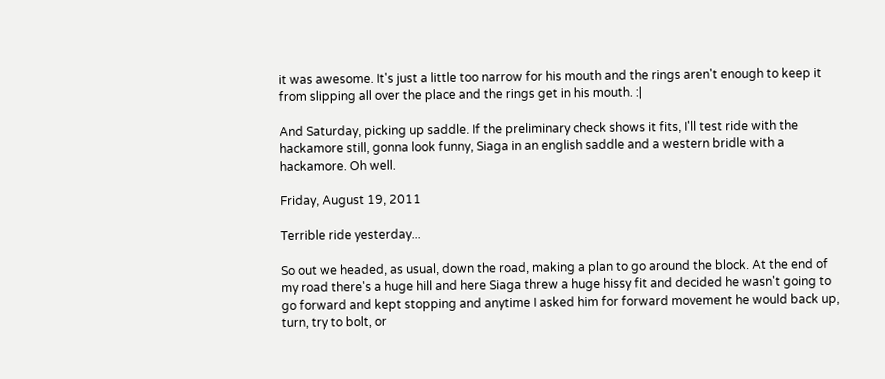it was awesome. It's just a little too narrow for his mouth and the rings aren't enough to keep it from slipping all over the place and the rings get in his mouth. :|

And Saturday, picking up saddle. If the preliminary check shows it fits, I'll test ride with the hackamore still, gonna look funny, Siaga in an english saddle and a western bridle with a hackamore. Oh well.

Friday, August 19, 2011

Terrible ride yesterday...

So out we headed, as usual, down the road, making a plan to go around the block. At the end of my road there's a huge hill and here Siaga threw a huge hissy fit and decided he wasn't going to go forward and kept stopping and anytime I asked him for forward movement he would back up, turn, try to bolt, or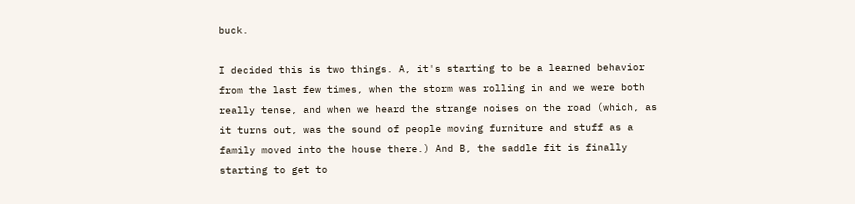buck.

I decided this is two things. A, it's starting to be a learned behavior from the last few times, when the storm was rolling in and we were both really tense, and when we heard the strange noises on the road (which, as it turns out, was the sound of people moving furniture and stuff as a family moved into the house there.) And B, the saddle fit is finally starting to get to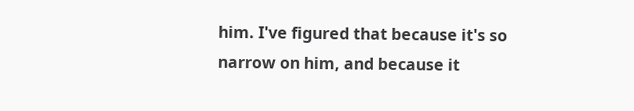him. I've figured that because it's so narrow on him, and because it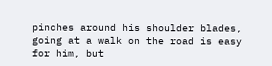pinches around his shoulder blades, going at a walk on the road is easy for him, but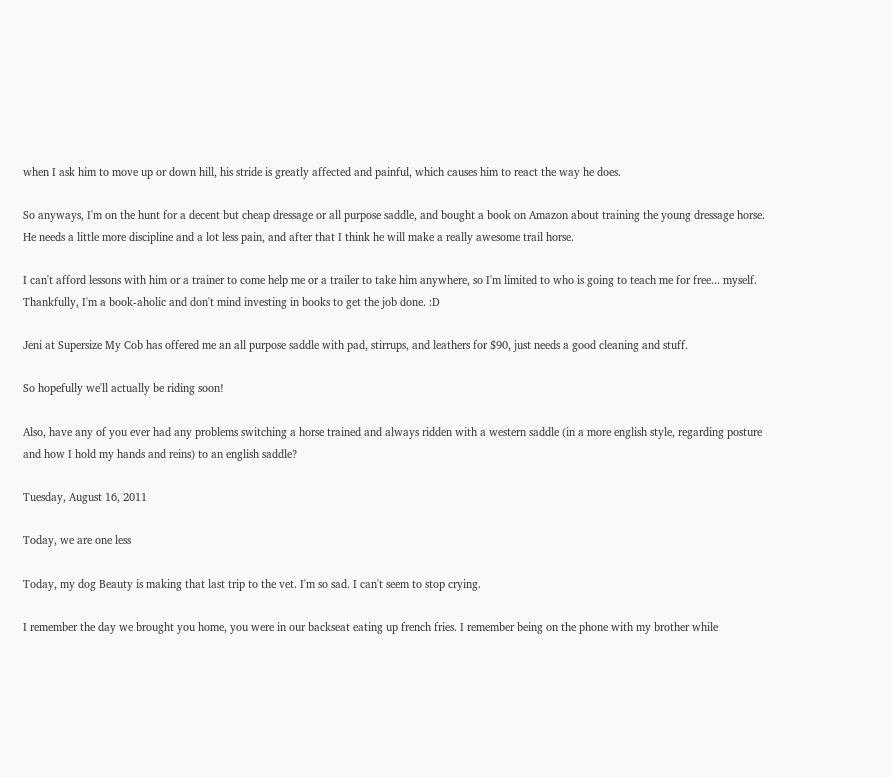when I ask him to move up or down hill, his stride is greatly affected and painful, which causes him to react the way he does.

So anyways, I'm on the hunt for a decent but cheap dressage or all purpose saddle, and bought a book on Amazon about training the young dressage horse. He needs a little more discipline and a lot less pain, and after that I think he will make a really awesome trail horse.

I can't afford lessons with him or a trainer to come help me or a trailer to take him anywhere, so I'm limited to who is going to teach me for free... myself. Thankfully, I'm a book-aholic and don't mind investing in books to get the job done. :D

Jeni at Supersize My Cob has offered me an all purpose saddle with pad, stirrups, and leathers for $90, just needs a good cleaning and stuff.

So hopefully we'll actually be riding soon!

Also, have any of you ever had any problems switching a horse trained and always ridden with a western saddle (in a more english style, regarding posture and how I hold my hands and reins) to an english saddle?

Tuesday, August 16, 2011

Today, we are one less

Today, my dog Beauty is making that last trip to the vet. I'm so sad. I can't seem to stop crying.

I remember the day we brought you home, you were in our backseat eating up french fries. I remember being on the phone with my brother while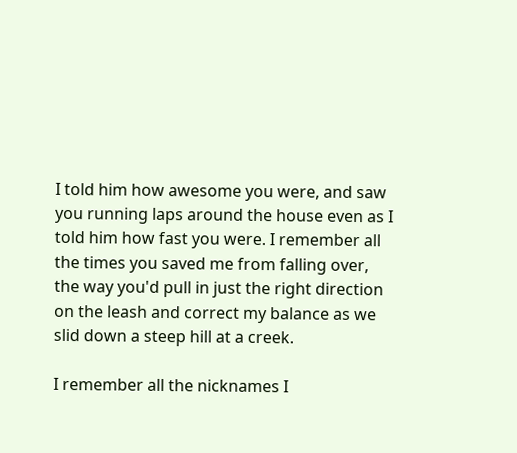I told him how awesome you were, and saw you running laps around the house even as I told him how fast you were. I remember all the times you saved me from falling over, the way you'd pull in just the right direction on the leash and correct my balance as we slid down a steep hill at a creek.

I remember all the nicknames I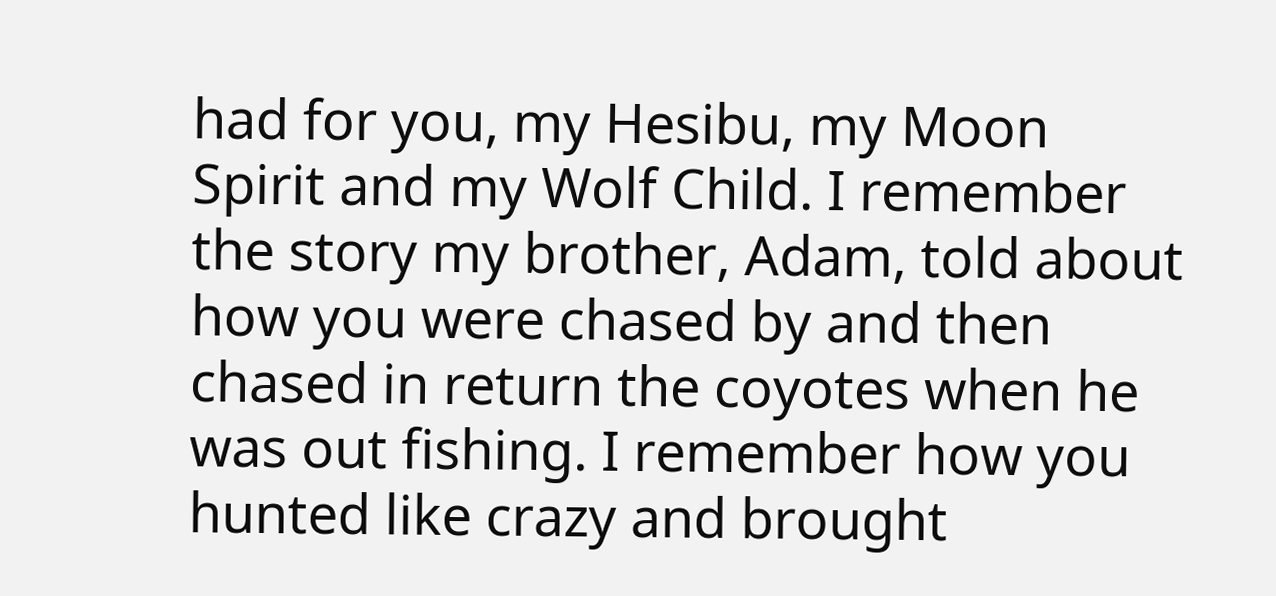had for you, my Hesibu, my Moon Spirit and my Wolf Child. I remember the story my brother, Adam, told about how you were chased by and then chased in return the coyotes when he was out fishing. I remember how you hunted like crazy and brought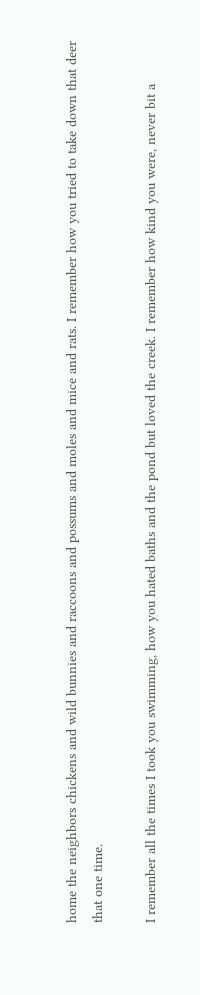home the neighbors chickens and wild bunnies and raccoons and possums and moles and mice and rats. I remember how you tried to take down that deer that one time.

I remember all the times I took you swimming, how you hated baths and the pond but loved the creek. I remember how kind you were, never bit a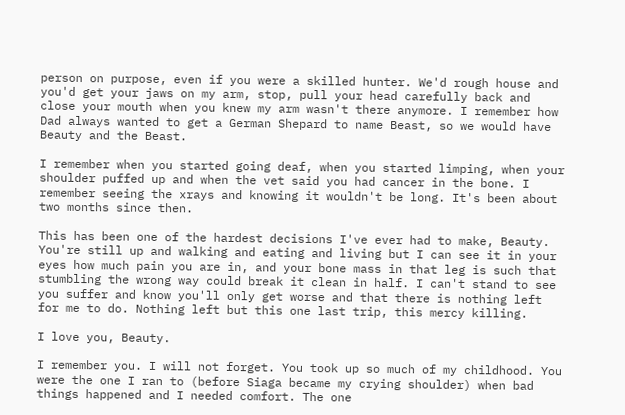person on purpose, even if you were a skilled hunter. We'd rough house and you'd get your jaws on my arm, stop, pull your head carefully back and close your mouth when you knew my arm wasn't there anymore. I remember how Dad always wanted to get a German Shepard to name Beast, so we would have Beauty and the Beast.

I remember when you started going deaf, when you started limping, when your shoulder puffed up and when the vet said you had cancer in the bone. I remember seeing the xrays and knowing it wouldn't be long. It's been about two months since then.

This has been one of the hardest decisions I've ever had to make, Beauty. You're still up and walking and eating and living but I can see it in your eyes how much pain you are in, and your bone mass in that leg is such that stumbling the wrong way could break it clean in half. I can't stand to see you suffer and know you'll only get worse and that there is nothing left for me to do. Nothing left but this one last trip, this mercy killing.

I love you, Beauty.

I remember you. I will not forget. You took up so much of my childhood. You were the one I ran to (before Siaga became my crying shoulder) when bad things happened and I needed comfort. The one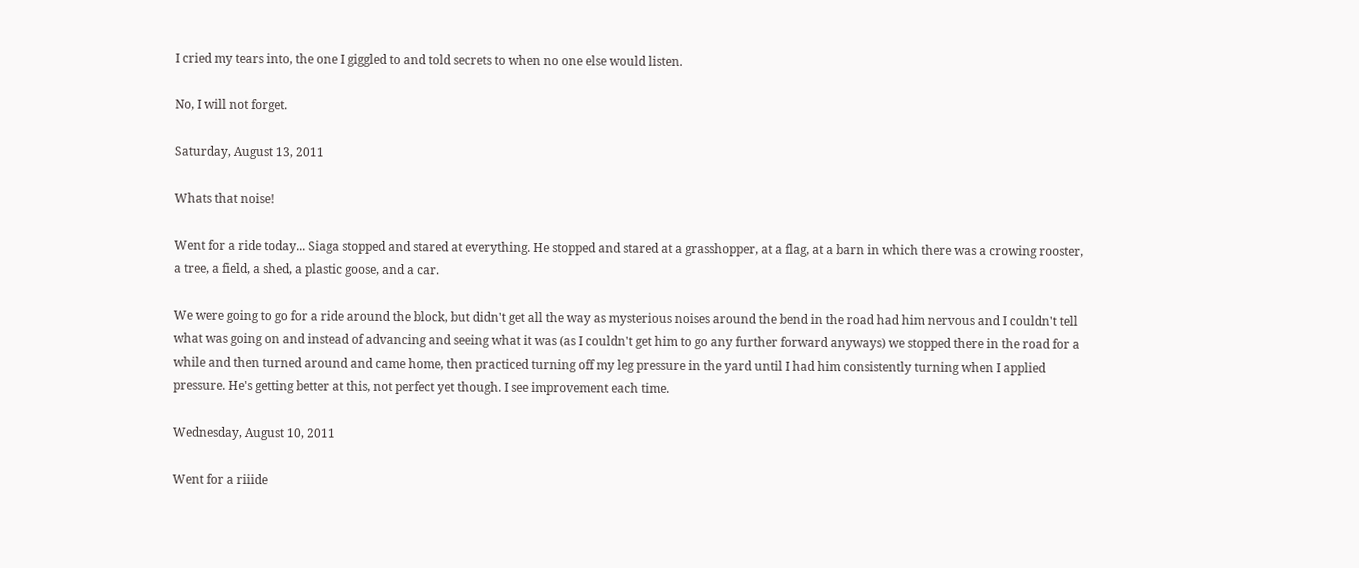I cried my tears into, the one I giggled to and told secrets to when no one else would listen.

No, I will not forget.

Saturday, August 13, 2011

Whats that noise!

Went for a ride today... Siaga stopped and stared at everything. He stopped and stared at a grasshopper, at a flag, at a barn in which there was a crowing rooster, a tree, a field, a shed, a plastic goose, and a car.

We were going to go for a ride around the block, but didn't get all the way as mysterious noises around the bend in the road had him nervous and I couldn't tell what was going on and instead of advancing and seeing what it was (as I couldn't get him to go any further forward anyways) we stopped there in the road for a while and then turned around and came home, then practiced turning off my leg pressure in the yard until I had him consistently turning when I applied pressure. He's getting better at this, not perfect yet though. I see improvement each time.

Wednesday, August 10, 2011

Went for a riiide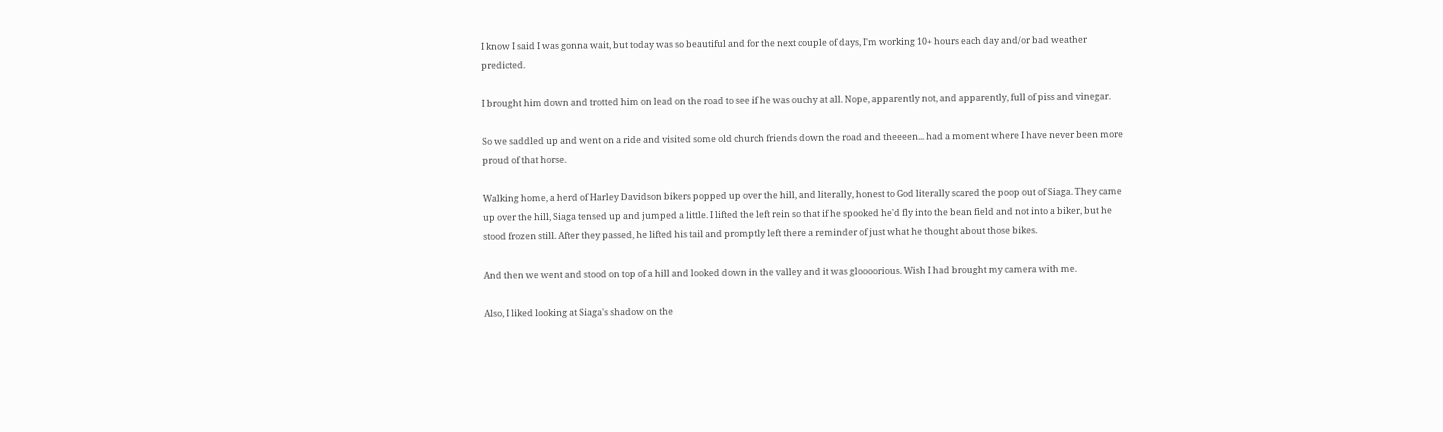I know I said I was gonna wait, but today was so beautiful and for the next couple of days, I'm working 10+ hours each day and/or bad weather predicted.

I brought him down and trotted him on lead on the road to see if he was ouchy at all. Nope, apparently not, and apparently, full of piss and vinegar.

So we saddled up and went on a ride and visited some old church friends down the road and theeeen... had a moment where I have never been more proud of that horse.

Walking home, a herd of Harley Davidson bikers popped up over the hill, and literally, honest to God literally scared the poop out of Siaga. They came up over the hill, Siaga tensed up and jumped a little. I lifted the left rein so that if he spooked he'd fly into the bean field and not into a biker, but he stood frozen still. After they passed, he lifted his tail and promptly left there a reminder of just what he thought about those bikes.

And then we went and stood on top of a hill and looked down in the valley and it was gloooorious. Wish I had brought my camera with me.

Also, I liked looking at Siaga's shadow on the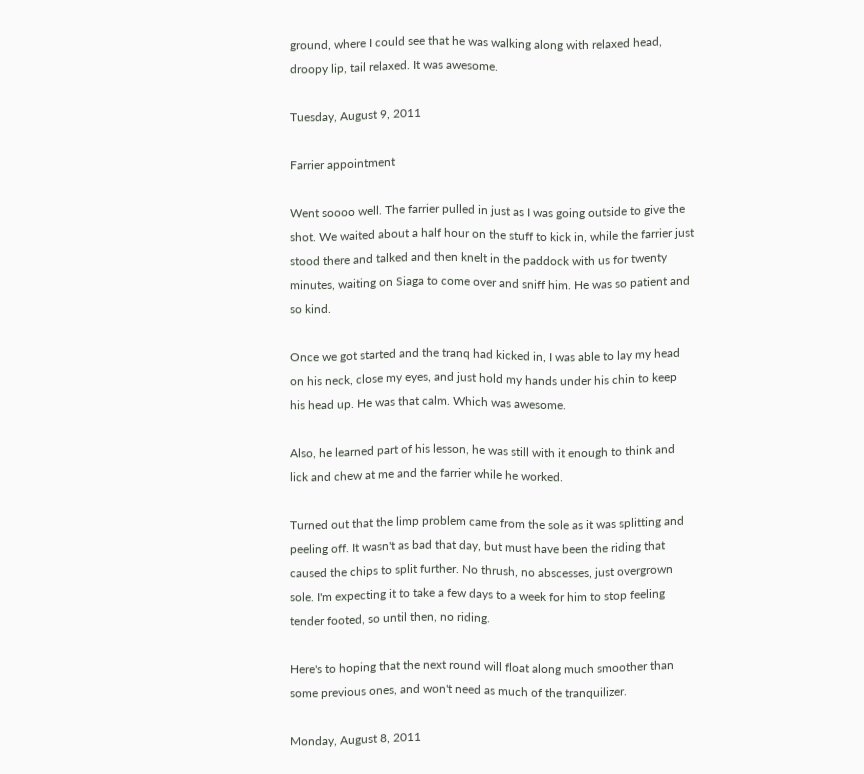ground, where I could see that he was walking along with relaxed head, droopy lip, tail relaxed. It was awesome.

Tuesday, August 9, 2011

Farrier appointment

Went soooo well. The farrier pulled in just as I was going outside to give the shot. We waited about a half hour on the stuff to kick in, while the farrier just stood there and talked and then knelt in the paddock with us for twenty minutes, waiting on Siaga to come over and sniff him. He was so patient and so kind.

Once we got started and the tranq had kicked in, I was able to lay my head on his neck, close my eyes, and just hold my hands under his chin to keep his head up. He was that calm. Which was awesome.

Also, he learned part of his lesson, he was still with it enough to think and lick and chew at me and the farrier while he worked.

Turned out that the limp problem came from the sole as it was splitting and peeling off. It wasn't as bad that day, but must have been the riding that caused the chips to split further. No thrush, no abscesses, just overgrown sole. I'm expecting it to take a few days to a week for him to stop feeling tender footed, so until then, no riding.

Here's to hoping that the next round will float along much smoother than some previous ones, and won't need as much of the tranquilizer.

Monday, August 8, 2011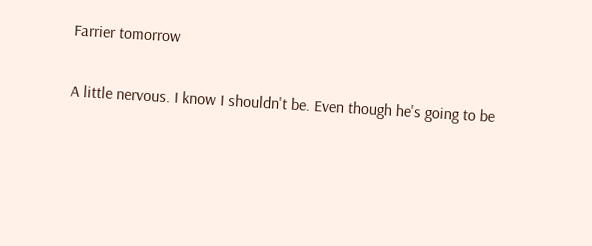Farrier tomorrow

A little nervous. I know I shouldn't be. Even though he's going to be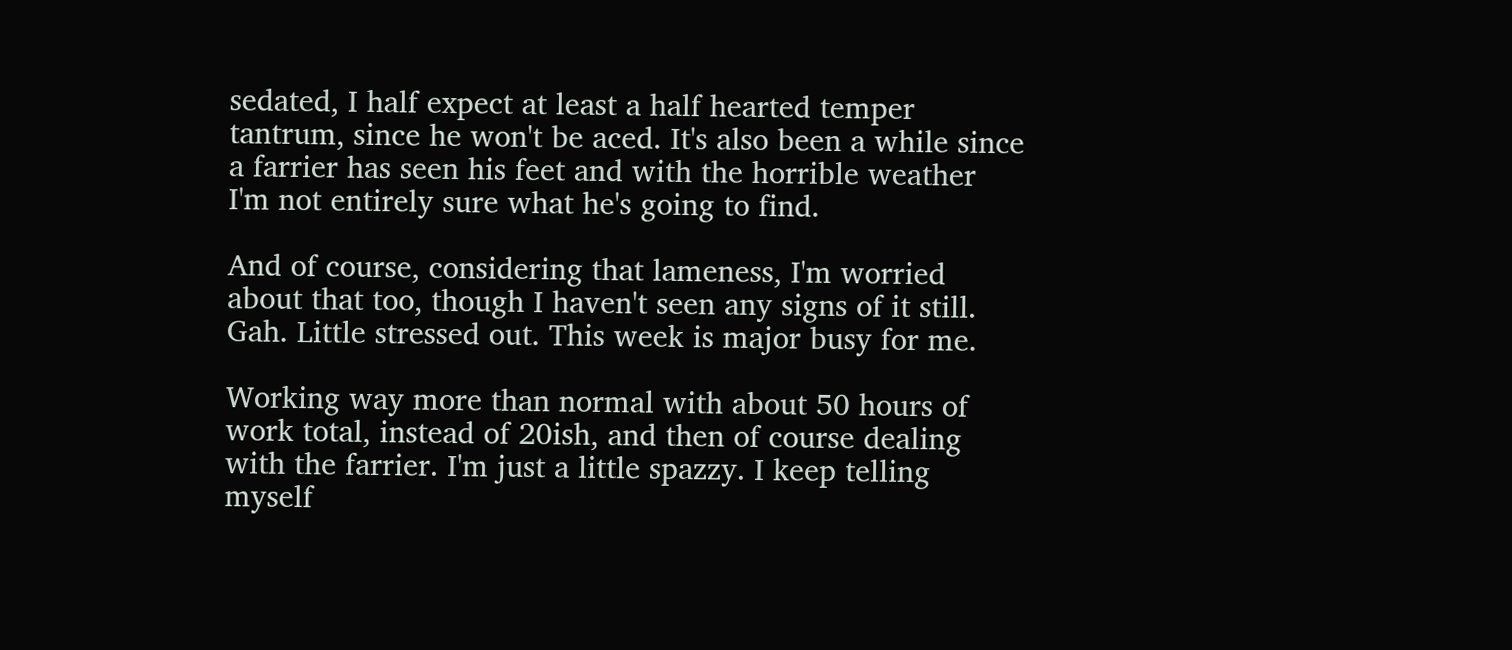sedated, I half expect at least a half hearted temper tantrum, since he won't be aced. It's also been a while since a farrier has seen his feet and with the horrible weather I'm not entirely sure what he's going to find.

And of course, considering that lameness, I'm worried about that too, though I haven't seen any signs of it still. Gah. Little stressed out. This week is major busy for me.

Working way more than normal with about 50 hours of work total, instead of 20ish, and then of course dealing with the farrier. I'm just a little spazzy. I keep telling myself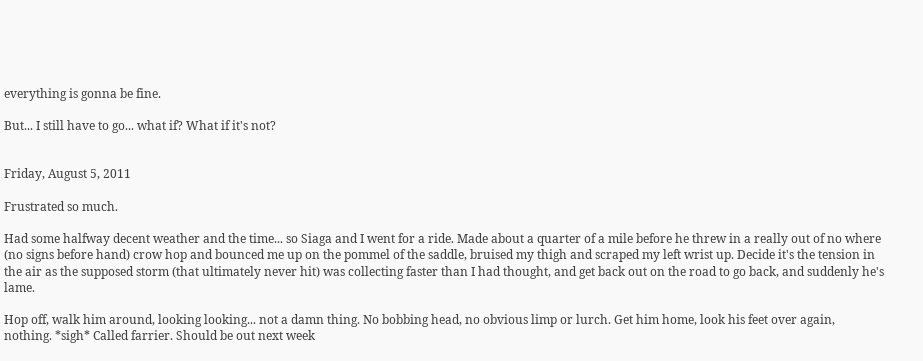everything is gonna be fine.

But... I still have to go... what if? What if it's not?


Friday, August 5, 2011

Frustrated so much.

Had some halfway decent weather and the time... so Siaga and I went for a ride. Made about a quarter of a mile before he threw in a really out of no where (no signs before hand) crow hop and bounced me up on the pommel of the saddle, bruised my thigh and scraped my left wrist up. Decide it's the tension in the air as the supposed storm (that ultimately never hit) was collecting faster than I had thought, and get back out on the road to go back, and suddenly he's lame.

Hop off, walk him around, looking looking... not a damn thing. No bobbing head, no obvious limp or lurch. Get him home, look his feet over again, nothing. *sigh* Called farrier. Should be out next week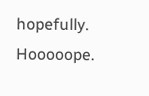hopefully. Hooooope.